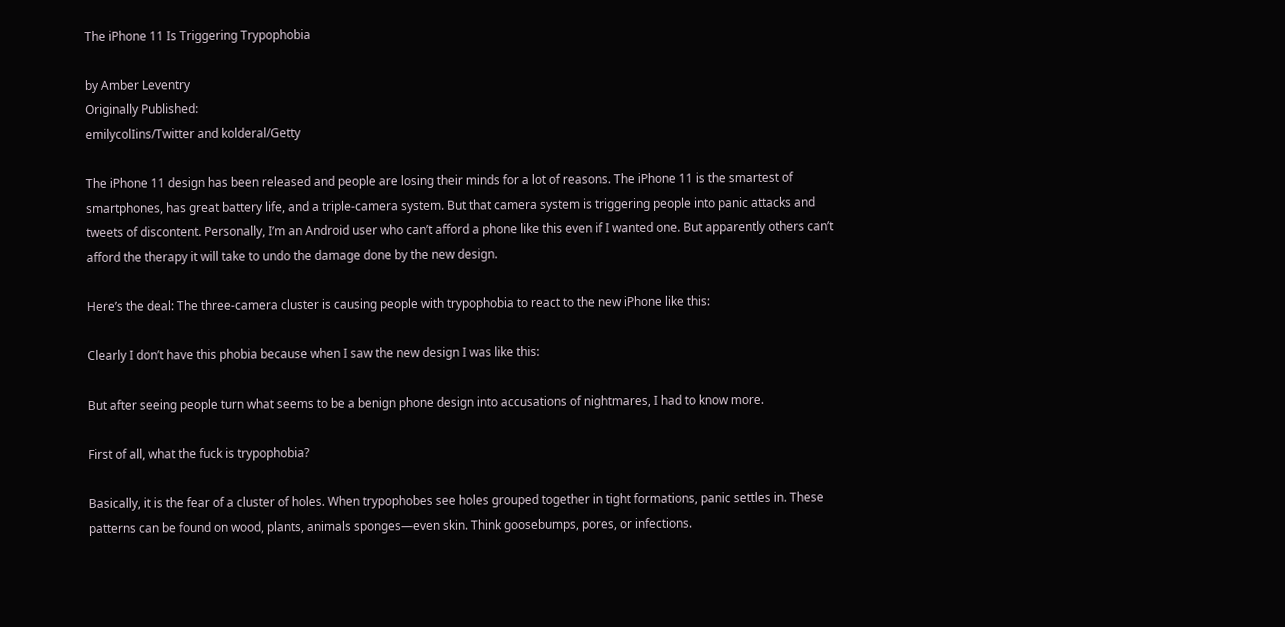The iPhone 11 Is Triggering Trypophobia

by Amber Leventry
Originally Published:
emilycolIins/Twitter and kolderal/Getty

The iPhone 11 design has been released and people are losing their minds for a lot of reasons. The iPhone 11 is the smartest of smartphones, has great battery life, and a triple-camera system. But that camera system is triggering people into panic attacks and tweets of discontent. Personally, I’m an Android user who can’t afford a phone like this even if I wanted one. But apparently others can’t afford the therapy it will take to undo the damage done by the new design.

Here’s the deal: The three-camera cluster is causing people with trypophobia to react to the new iPhone like this:

Clearly I don’t have this phobia because when I saw the new design I was like this:

But after seeing people turn what seems to be a benign phone design into accusations of nightmares, I had to know more.

First of all, what the fuck is trypophobia?

Basically, it is the fear of a cluster of holes. When trypophobes see holes grouped together in tight formations, panic settles in. These patterns can be found on wood, plants, animals sponges—even skin. Think goosebumps, pores, or infections.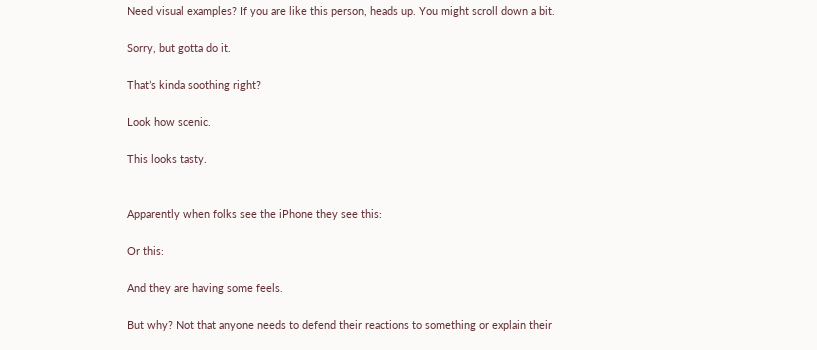Need visual examples? If you are like this person, heads up. You might scroll down a bit.

Sorry, but gotta do it.

That’s kinda soothing right?

Look how scenic.

This looks tasty.


Apparently when folks see the iPhone they see this:

Or this:

And they are having some feels.

But why? Not that anyone needs to defend their reactions to something or explain their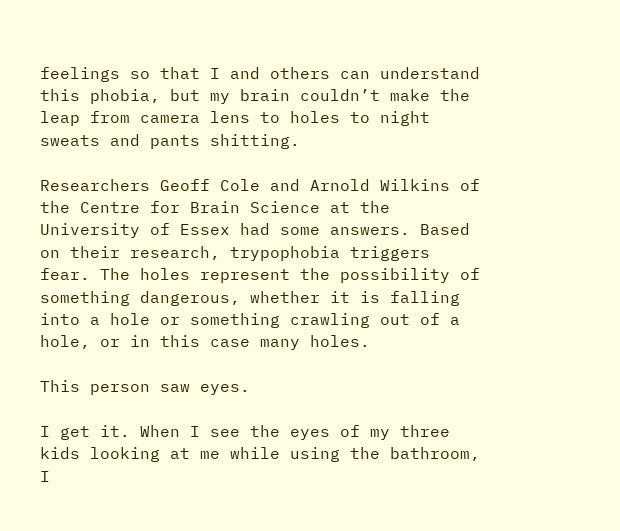feelings so that I and others can understand this phobia, but my brain couldn’t make the leap from camera lens to holes to night sweats and pants shitting.

Researchers Geoff Cole and Arnold Wilkins of the Centre for Brain Science at the University of Essex had some answers. Based on their research, trypophobia triggers fear. The holes represent the possibility of something dangerous, whether it is falling into a hole or something crawling out of a hole, or in this case many holes.

This person saw eyes.

I get it. When I see the eyes of my three kids looking at me while using the bathroom, I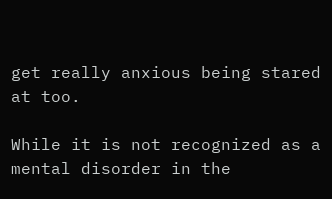get really anxious being stared at too.

While it is not recognized as a mental disorder in the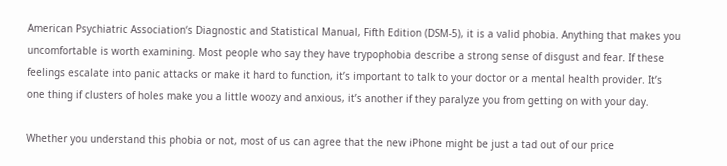American Psychiatric Association‘s Diagnostic and Statistical Manual, Fifth Edition (DSM-5), it is a valid phobia. Anything that makes you uncomfortable is worth examining. Most people who say they have trypophobia describe a strong sense of disgust and fear. If these feelings escalate into panic attacks or make it hard to function, it’s important to talk to your doctor or a mental health provider. It’s one thing if clusters of holes make you a little woozy and anxious, it’s another if they paralyze you from getting on with your day.

Whether you understand this phobia or not, most of us can agree that the new iPhone might be just a tad out of our price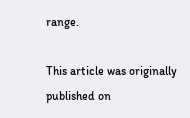range.

This article was originally published on